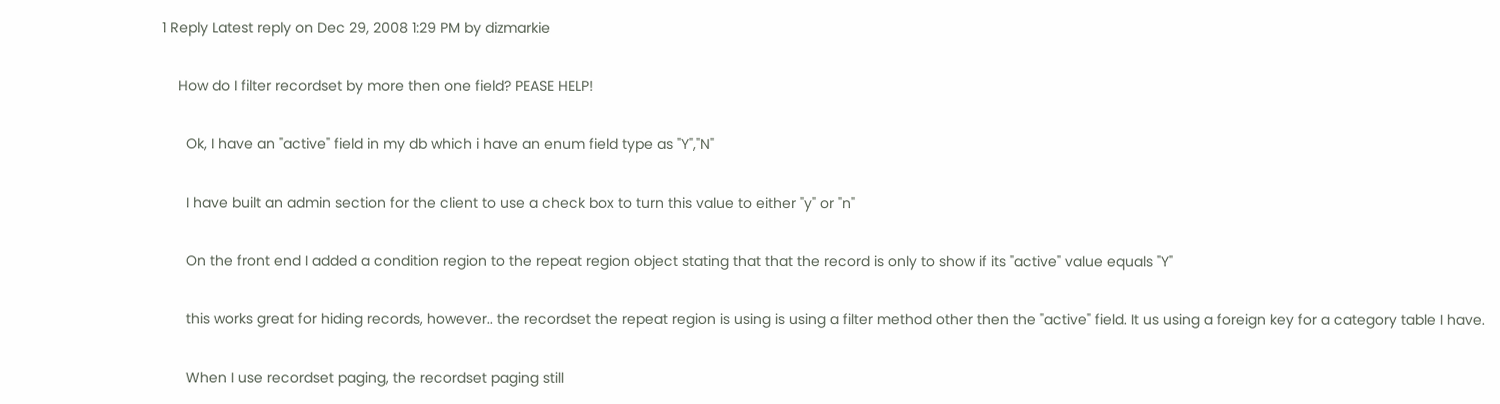1 Reply Latest reply on Dec 29, 2008 1:29 PM by dizmarkie

    How do I filter recordset by more then one field? PEASE HELP!

      Ok, I have an "active" field in my db which i have an enum field type as "Y","N"

      I have built an admin section for the client to use a check box to turn this value to either "y" or "n"

      On the front end I added a condition region to the repeat region object stating that that the record is only to show if its "active" value equals "Y"

      this works great for hiding records, however.. the recordset the repeat region is using is using a filter method other then the "active" field. It us using a foreign key for a category table I have.

      When I use recordset paging, the recordset paging still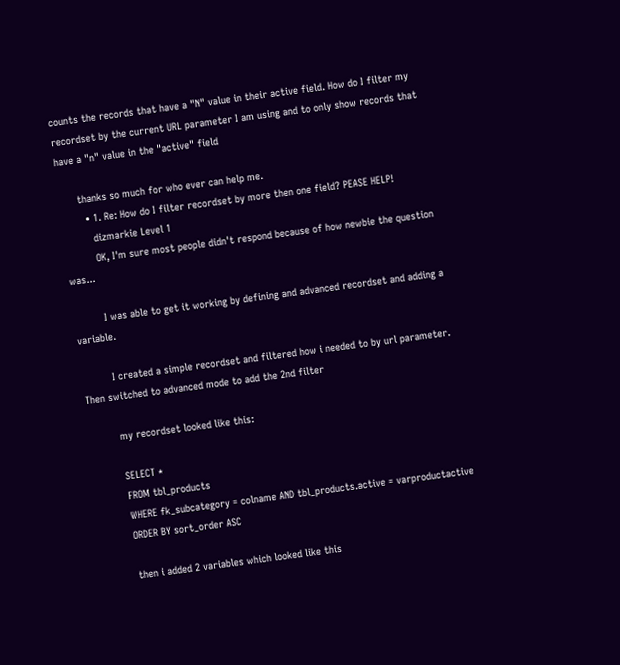counts the records that have a "N" value in their active field. How do I filter my recordset by the current URL parameter I am using and to only show records that have a "n" value in the "active" field

      thanks so much for who ever can help me.
        • 1. Re: How do I filter recordset by more then one field? PEASE HELP!
          dizmarkie Level 1
          OK, I'm sure most people didn't respond because of how newbie the question was...

          I was able to get it working by defining and advanced recordset and adding a variable.

          I created a simple recordset and filtered how i needed to by url parameter. Then switched to advanced mode to add the 2nd filter

          my recordset looked like this:

          SELECT *
          FROM tbl_products
          WHERE fk_subcategory = colname AND tbl_products.active = varproductactive
          ORDER BY sort_order ASC

          then i added 2 variables which looked like this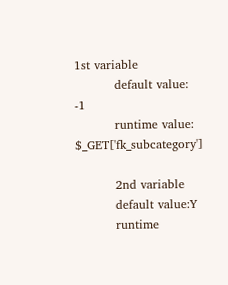1st variable
          default value: -1
          runtime value: $_GET['fk_subcategory']

          2nd variable
          default value:Y
          runtime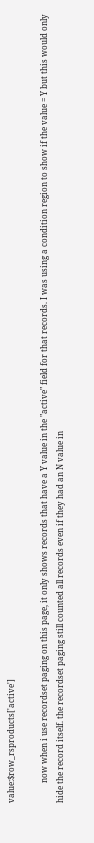value:$row_rsproducts['active']

          now when i use recordset paging on this page, it only shows records that have a Y value in the "active" field for that records. I was using a condition region to show if the value = Y but this would only hide the record itself. the recordset paging still counted all records even if they had an N value in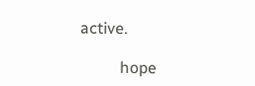active.

          hope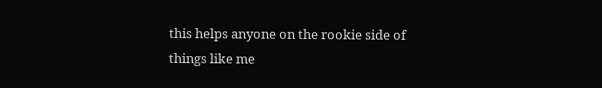this helps anyone on the rookie side of things like me